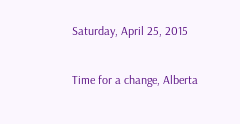Saturday, April 25, 2015

Time for a change, Alberta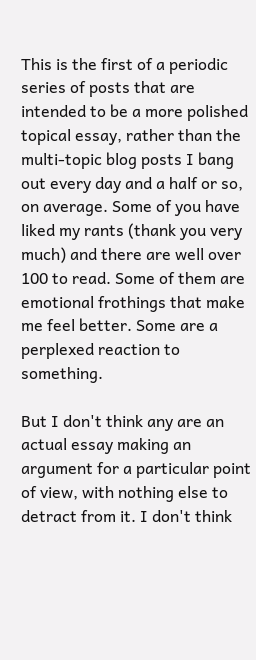This is the first of a periodic series of posts that are intended to be a more polished topical essay, rather than the multi-topic blog posts I bang out every day and a half or so, on average. Some of you have liked my rants (thank you very much) and there are well over 100 to read. Some of them are emotional frothings that make me feel better. Some are a perplexed reaction to something.

But I don't think any are an actual essay making an argument for a particular point of view, with nothing else to detract from it. I don't think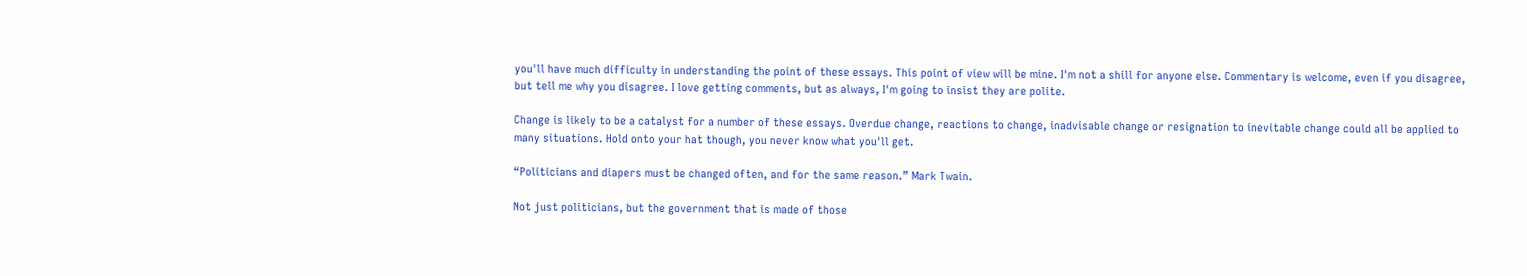you'll have much difficulty in understanding the point of these essays. This point of view will be mine. I'm not a shill for anyone else. Commentary is welcome, even if you disagree, but tell me why you disagree. I love getting comments, but as always, I'm going to insist they are polite.

Change is likely to be a catalyst for a number of these essays. Overdue change, reactions to change, inadvisable change or resignation to inevitable change could all be applied to many situations. Hold onto your hat though, you never know what you'll get.

“Politicians and diapers must be changed often, and for the same reason.” Mark Twain.

Not just politicians, but the government that is made of those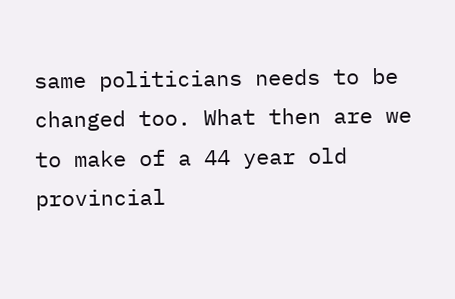same politicians needs to be changed too. What then are we to make of a 44 year old provincial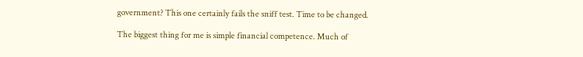government? This one certainly fails the sniff test. Time to be changed.

The biggest thing for me is simple financial competence. Much of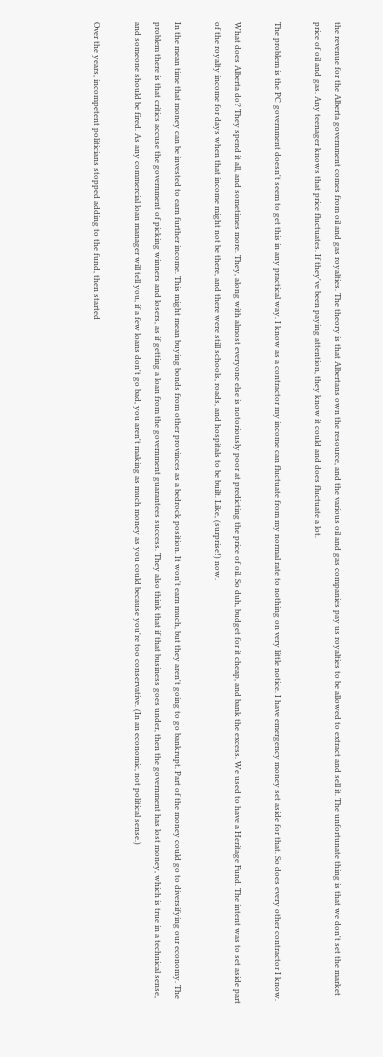the revenue for the Alberta government comes from oil and gas royalties. The theory is that Albertans own the resource, and the various oil and gas companies pay us royalties to be allowed to extract and sell it. The unfortunate thing is that we don't set the market price of oil and gas. Any teenager knows that price fluctuates. If they've been paying attention, they know it could and does fluctuate a lot.

The problem is the PC government doesn't seem to get this in any practical way. I know as a contractor my income can fluctuate from my normal rate to nothing on very little notice. I have emergency money set aside for that. So does every other contractor I know.

What does Alberta do? They spend it all, and sometimes more. They, along with almost everyone else is notoriously poor at predicting the price of oil. So duh, budget for it cheap, and bank the excess. We used to have a Heritage Fund. The intent was to set aside part of the royalty income for days when that income might not be there, and there were still schools, roads, and hospitals to be built. Like, (surprise!) now.

In the mean time that money can be invested to earn further income. This might mean buying bonds from other provinces as a bedrock position. It won't earn much, but they aren't going to go bankrupt. Part of the money could go to diversifying our economy. The problem there is that critics accuse the government of picking winners and losers, as if getting a loan from the government guarantees success. They also think that if that business goes under, then the government has lost money, which is true in a technical sense, and someone should be fired. As any commercial loan manager will tell you, if a few loans don't go bad, you aren't making as much money as you could because you're too conservative. (In an economic, not political sense.)

Over the years, incompetent politicians stopped adding to the fund, then started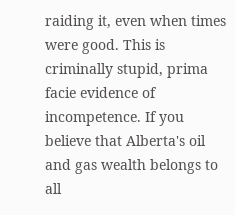raiding it, even when times were good. This is criminally stupid, prima facie evidence of incompetence. If you believe that Alberta's oil and gas wealth belongs to all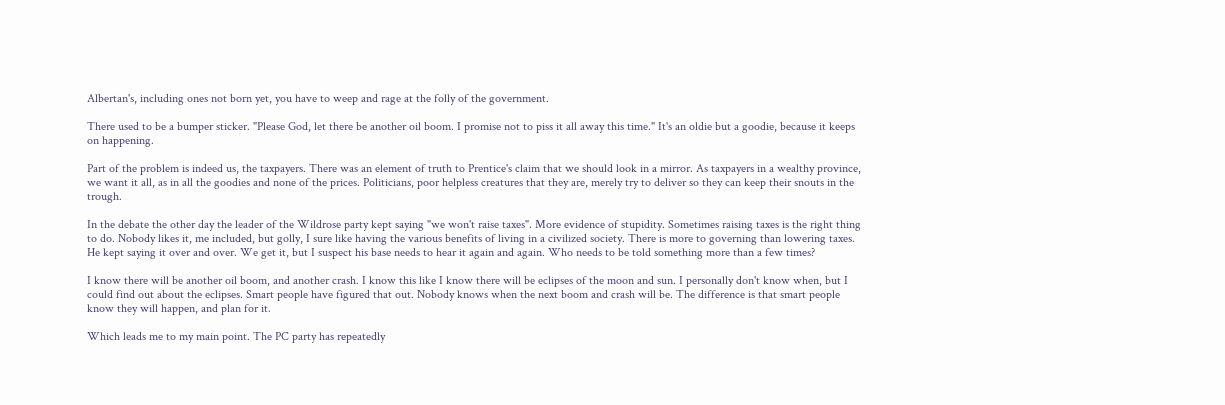Albertan's, including ones not born yet, you have to weep and rage at the folly of the government.

There used to be a bumper sticker. "Please God, let there be another oil boom. I promise not to piss it all away this time." It's an oldie but a goodie, because it keeps on happening.

Part of the problem is indeed us, the taxpayers. There was an element of truth to Prentice's claim that we should look in a mirror. As taxpayers in a wealthy province, we want it all, as in all the goodies and none of the prices. Politicians, poor helpless creatures that they are, merely try to deliver so they can keep their snouts in the trough.

In the debate the other day the leader of the Wildrose party kept saying "we won't raise taxes". More evidence of stupidity. Sometimes raising taxes is the right thing to do. Nobody likes it, me included, but golly, I sure like having the various benefits of living in a civilized society. There is more to governing than lowering taxes. He kept saying it over and over. We get it, but I suspect his base needs to hear it again and again. Who needs to be told something more than a few times?

I know there will be another oil boom, and another crash. I know this like I know there will be eclipses of the moon and sun. I personally don't know when, but I could find out about the eclipses. Smart people have figured that out. Nobody knows when the next boom and crash will be. The difference is that smart people know they will happen, and plan for it.

Which leads me to my main point. The PC party has repeatedly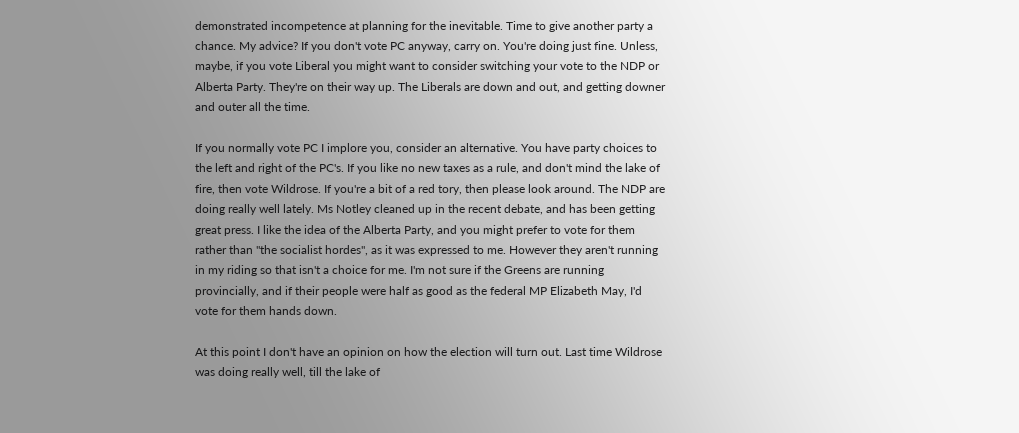demonstrated incompetence at planning for the inevitable. Time to give another party a chance. My advice? If you don't vote PC anyway, carry on. You're doing just fine. Unless, maybe, if you vote Liberal you might want to consider switching your vote to the NDP or Alberta Party. They're on their way up. The Liberals are down and out, and getting downer and outer all the time.

If you normally vote PC I implore you, consider an alternative. You have party choices to the left and right of the PC's. If you like no new taxes as a rule, and don't mind the lake of fire, then vote Wildrose. If you're a bit of a red tory, then please look around. The NDP are doing really well lately. Ms Notley cleaned up in the recent debate, and has been getting great press. I like the idea of the Alberta Party, and you might prefer to vote for them rather than "the socialist hordes", as it was expressed to me. However they aren't running in my riding so that isn't a choice for me. I'm not sure if the Greens are running provincially, and if their people were half as good as the federal MP Elizabeth May, I'd vote for them hands down.

At this point I don't have an opinion on how the election will turn out. Last time Wildrose was doing really well, till the lake of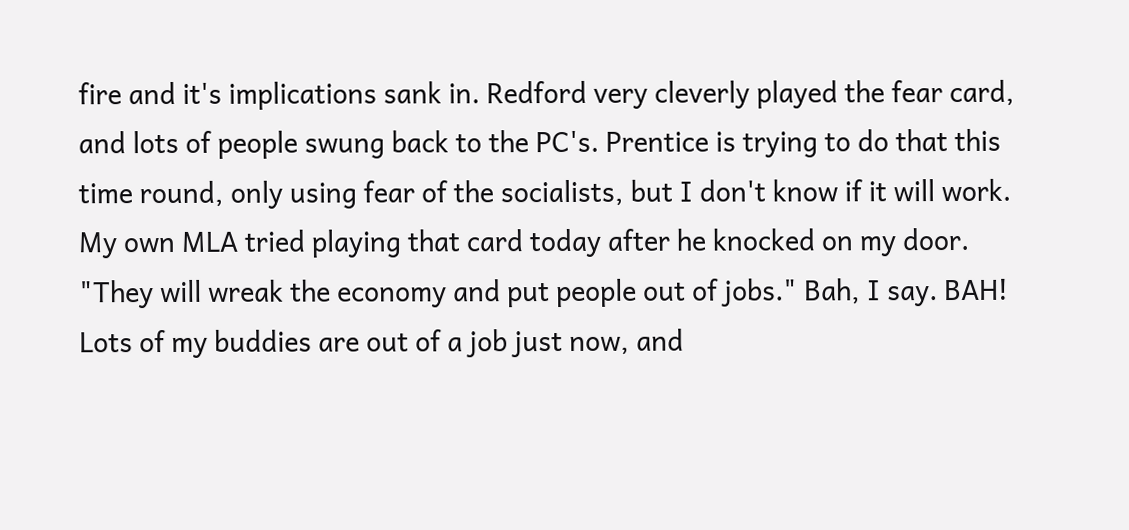fire and it's implications sank in. Redford very cleverly played the fear card, and lots of people swung back to the PC's. Prentice is trying to do that this time round, only using fear of the socialists, but I don't know if it will work. My own MLA tried playing that card today after he knocked on my door. "They will wreak the economy and put people out of jobs." Bah, I say. BAH! Lots of my buddies are out of a job just now, and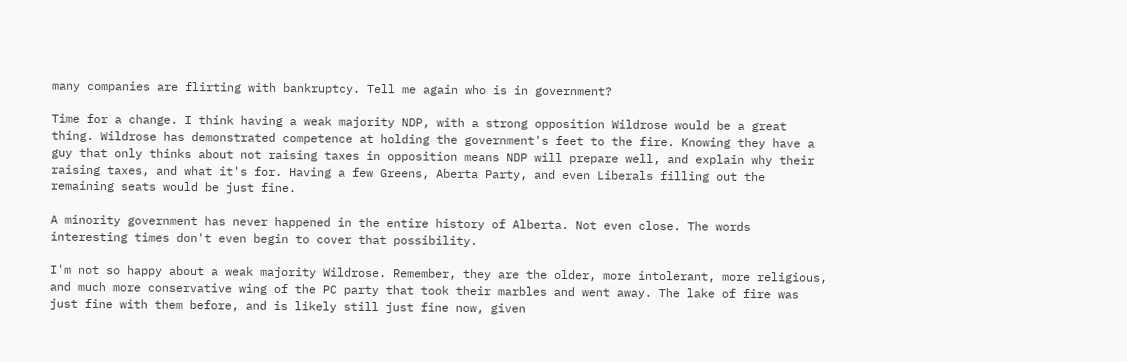many companies are flirting with bankruptcy. Tell me again who is in government?

Time for a change. I think having a weak majority NDP, with a strong opposition Wildrose would be a great thing. Wildrose has demonstrated competence at holding the government's feet to the fire. Knowing they have a guy that only thinks about not raising taxes in opposition means NDP will prepare well, and explain why their raising taxes, and what it's for. Having a few Greens, Aberta Party, and even Liberals filling out the remaining seats would be just fine.

A minority government has never happened in the entire history of Alberta. Not even close. The words interesting times don't even begin to cover that possibility.

I'm not so happy about a weak majority Wildrose. Remember, they are the older, more intolerant, more religious, and much more conservative wing of the PC party that took their marbles and went away. The lake of fire was just fine with them before, and is likely still just fine now, given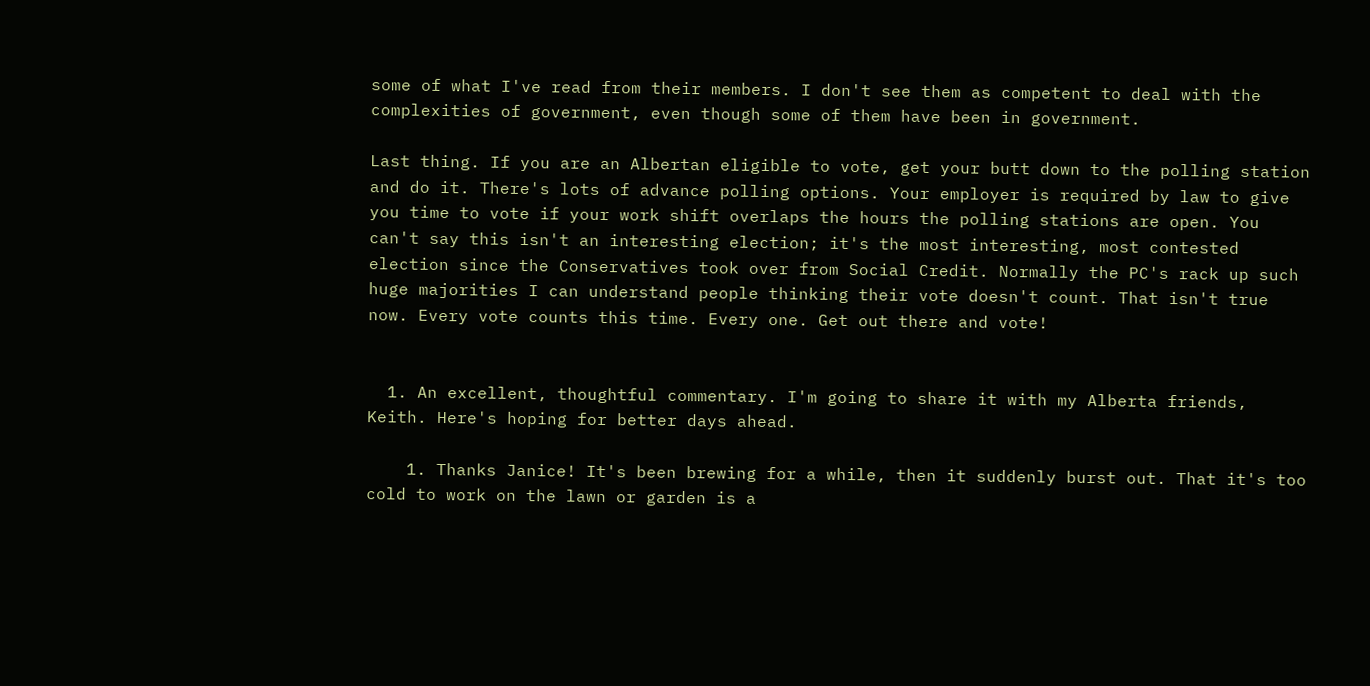some of what I've read from their members. I don't see them as competent to deal with the complexities of government, even though some of them have been in government.

Last thing. If you are an Albertan eligible to vote, get your butt down to the polling station and do it. There's lots of advance polling options. Your employer is required by law to give you time to vote if your work shift overlaps the hours the polling stations are open. You can't say this isn't an interesting election; it's the most interesting, most contested election since the Conservatives took over from Social Credit. Normally the PC's rack up such huge majorities I can understand people thinking their vote doesn't count. That isn't true now. Every vote counts this time. Every one. Get out there and vote!


  1. An excellent, thoughtful commentary. I'm going to share it with my Alberta friends, Keith. Here's hoping for better days ahead.

    1. Thanks Janice! It's been brewing for a while, then it suddenly burst out. That it's too cold to work on the lawn or garden is a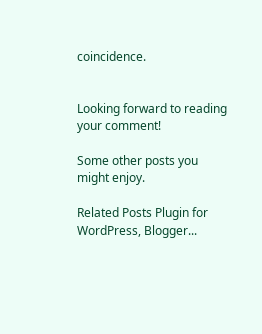coincidence.


Looking forward to reading your comment!

Some other posts you might enjoy.

Related Posts Plugin for WordPress, Blogger...